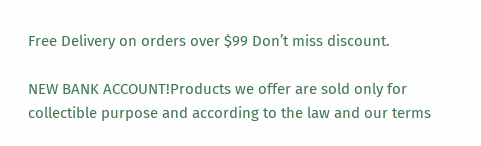Free Delivery on orders over $99 Don’t miss discount.

NEW BANK ACCOUNT!Products we offer are sold only for collectible purpose and according to the law and our terms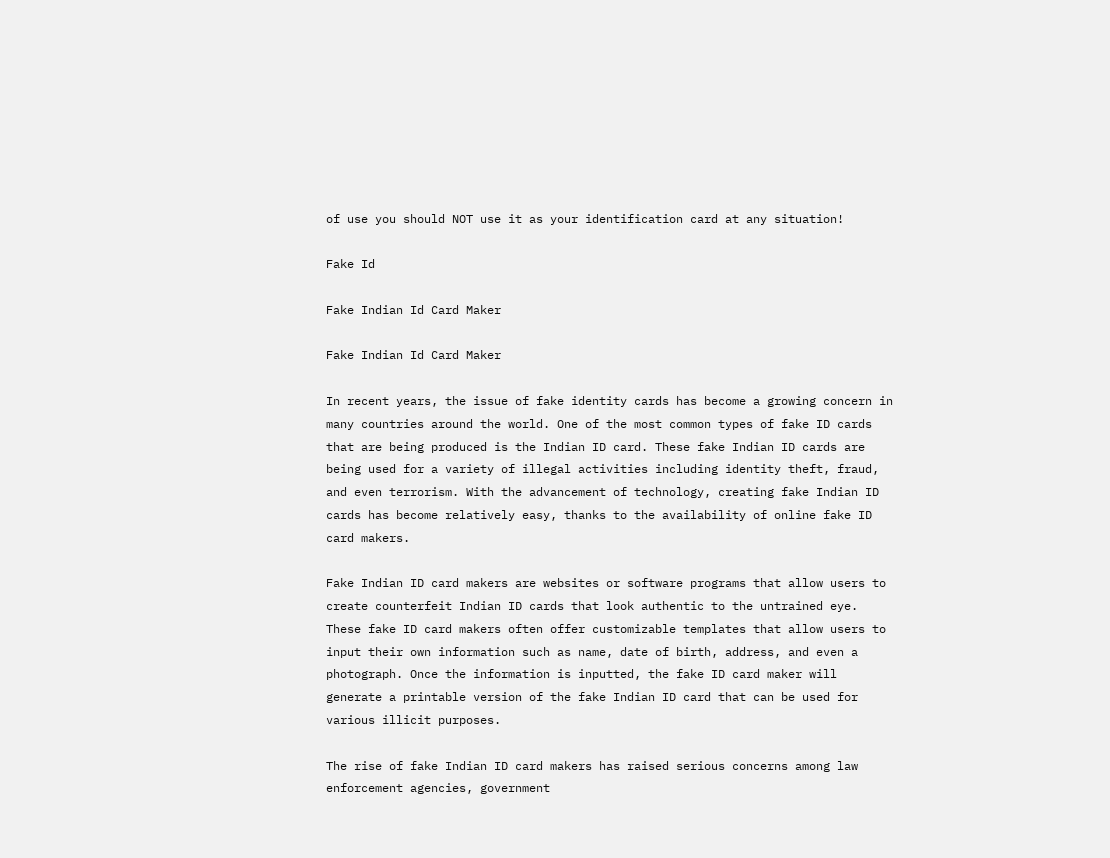of use you should NOT use it as your identification card at any situation!

Fake Id

Fake Indian Id Card Maker

Fake Indian Id Card Maker

In recent years, the issue of fake identity cards has become a growing concern in many countries around the world. One of the most common types of fake ID cards that are being produced is the Indian ID card. These fake Indian ID cards are being used for a variety of illegal activities including identity theft, fraud, and even terrorism. With the advancement of technology, creating fake Indian ID cards has become relatively easy, thanks to the availability of online fake ID card makers.

Fake Indian ID card makers are websites or software programs that allow users to create counterfeit Indian ID cards that look authentic to the untrained eye. These fake ID card makers often offer customizable templates that allow users to input their own information such as name, date of birth, address, and even a photograph. Once the information is inputted, the fake ID card maker will generate a printable version of the fake Indian ID card that can be used for various illicit purposes.

The rise of fake Indian ID card makers has raised serious concerns among law enforcement agencies, government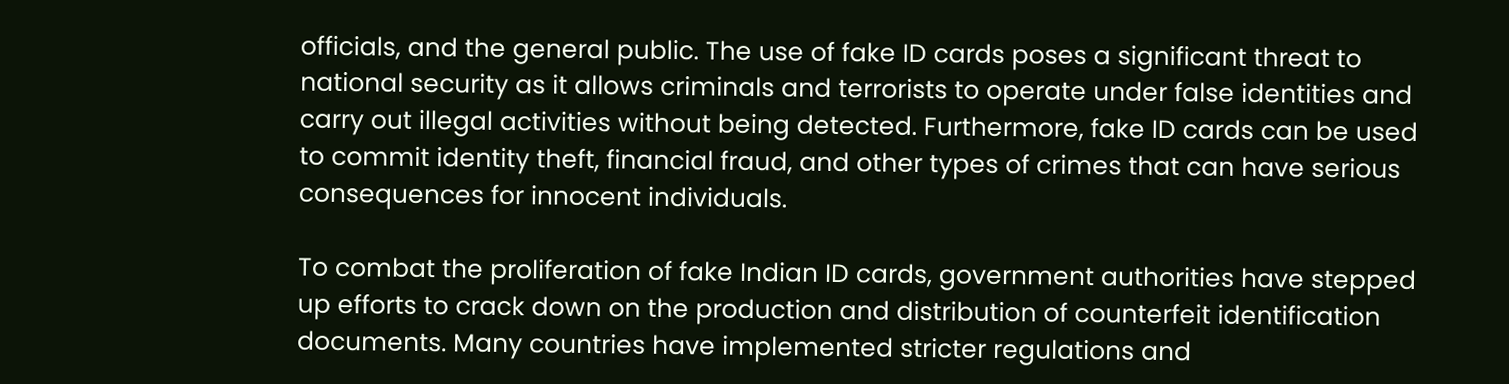officials, and the general public. The use of fake ID cards poses a significant threat to national security as it allows criminals and terrorists to operate under false identities and carry out illegal activities without being detected. Furthermore, fake ID cards can be used to commit identity theft, financial fraud, and other types of crimes that can have serious consequences for innocent individuals.

To combat the proliferation of fake Indian ID cards, government authorities have stepped up efforts to crack down on the production and distribution of counterfeit identification documents. Many countries have implemented stricter regulations and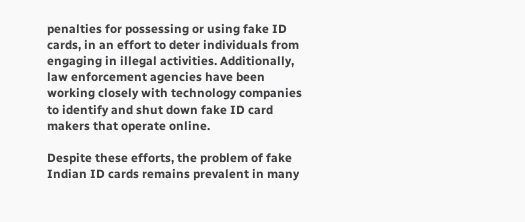penalties for possessing or using fake ID cards, in an effort to deter individuals from engaging in illegal activities. Additionally, law enforcement agencies have been working closely with technology companies to identify and shut down fake ID card makers that operate online.

Despite these efforts, the problem of fake Indian ID cards remains prevalent in many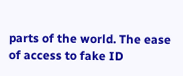parts of the world. The ease of access to fake ID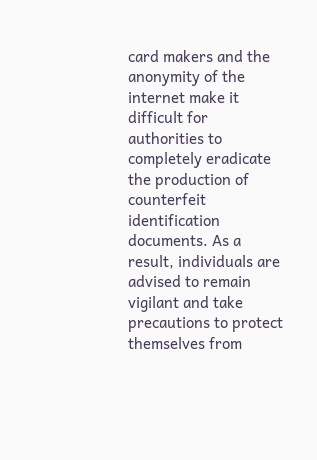card makers and the anonymity of the internet make it difficult for authorities to completely eradicate the production of counterfeit identification documents. As a result, individuals are advised to remain vigilant and take precautions to protect themselves from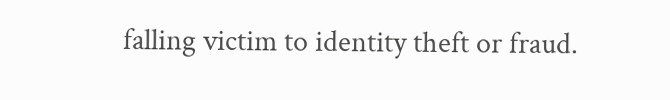falling victim to identity theft or fraud.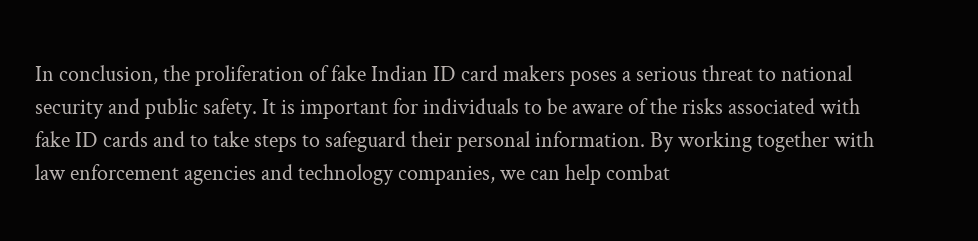In conclusion, the proliferation of fake Indian ID card makers poses a serious threat to national security and public safety. It is important for individuals to be aware of the risks associated with fake ID cards and to take steps to safeguard their personal information. By working together with law enforcement agencies and technology companies, we can help combat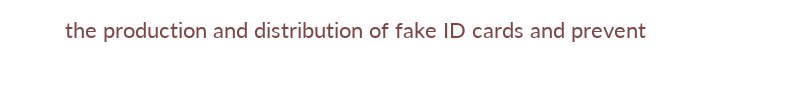the production and distribution of fake ID cards and prevent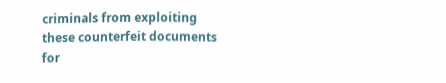criminals from exploiting these counterfeit documents for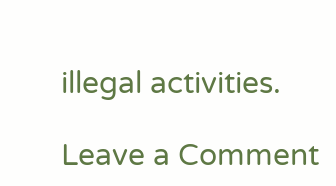illegal activities.

Leave a Comment